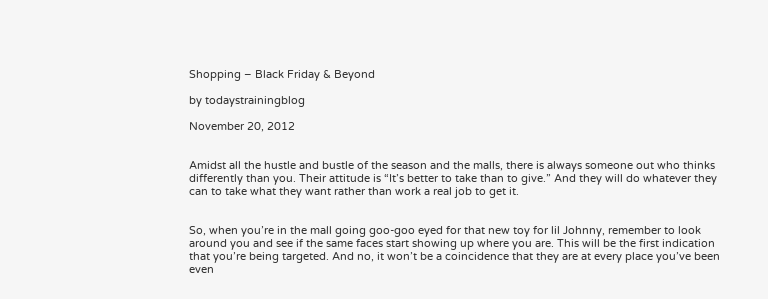Shopping – Black Friday & Beyond

by todaystrainingblog

November 20, 2012


Amidst all the hustle and bustle of the season and the malls, there is always someone out who thinks differently than you. Their attitude is “It’s better to take than to give.” And they will do whatever they can to take what they want rather than work a real job to get it.


So, when you’re in the mall going goo-goo eyed for that new toy for lil Johnny, remember to look around you and see if the same faces start showing up where you are. This will be the first indication that you’re being targeted. And no, it won’t be a coincidence that they are at every place you’ve been even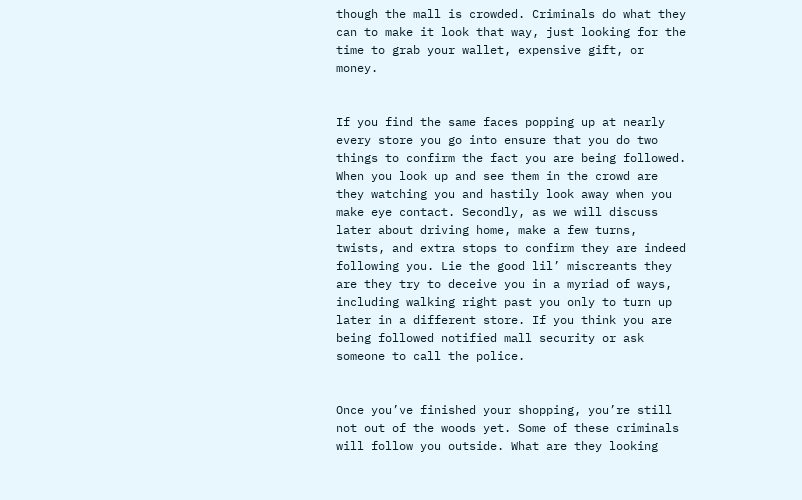though the mall is crowded. Criminals do what they can to make it look that way, just looking for the time to grab your wallet, expensive gift, or money.


If you find the same faces popping up at nearly every store you go into ensure that you do two things to confirm the fact you are being followed. When you look up and see them in the crowd are they watching you and hastily look away when you make eye contact. Secondly, as we will discuss later about driving home, make a few turns, twists, and extra stops to confirm they are indeed following you. Lie the good lil’ miscreants they are they try to deceive you in a myriad of ways, including walking right past you only to turn up later in a different store. If you think you are being followed notified mall security or ask someone to call the police.


Once you’ve finished your shopping, you’re still not out of the woods yet. Some of these criminals will follow you outside. What are they looking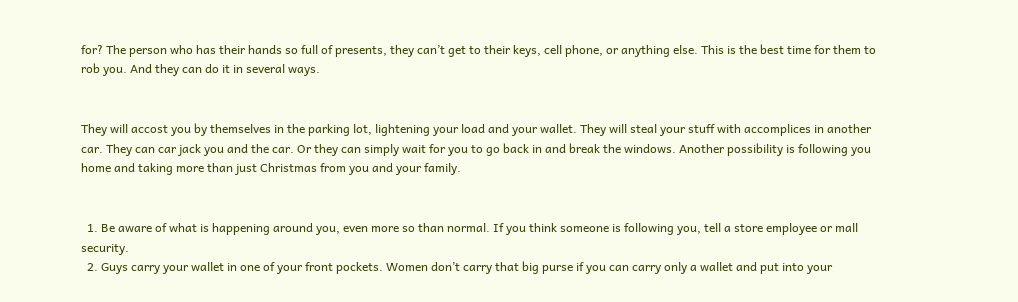for? The person who has their hands so full of presents, they can’t get to their keys, cell phone, or anything else. This is the best time for them to rob you. And they can do it in several ways.


They will accost you by themselves in the parking lot, lightening your load and your wallet. They will steal your stuff with accomplices in another car. They can car jack you and the car. Or they can simply wait for you to go back in and break the windows. Another possibility is following you home and taking more than just Christmas from you and your family.


  1. Be aware of what is happening around you, even more so than normal. If you think someone is following you, tell a store employee or mall security.
  2. Guys carry your wallet in one of your front pockets. Women don’t carry that big purse if you can carry only a wallet and put into your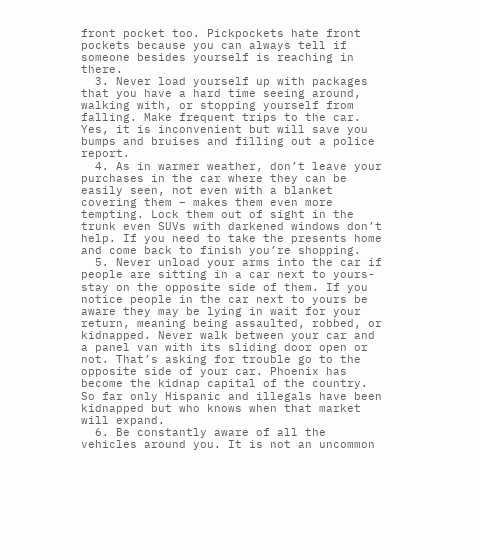front pocket too. Pickpockets hate front pockets because you can always tell if someone besides yourself is reaching in there.
  3. Never load yourself up with packages that you have a hard time seeing around, walking with, or stopping yourself from falling. Make frequent trips to the car. Yes, it is inconvenient but will save you bumps and bruises and filling out a police report.
  4. As in warmer weather, don’t leave your purchases in the car where they can be easily seen, not even with a blanket covering them – makes them even more tempting. Lock them out of sight in the trunk even SUVs with darkened windows don’t help. If you need to take the presents home and come back to finish you’re shopping.
  5. Never unload your arms into the car if people are sitting in a car next to yours- stay on the opposite side of them. If you notice people in the car next to yours be aware they may be lying in wait for your return, meaning being assaulted, robbed, or kidnapped. Never walk between your car and a panel van with its sliding door open or not. That’s asking for trouble go to the opposite side of your car. Phoenix has become the kidnap capital of the country. So far only Hispanic and illegals have been kidnapped but who knows when that market will expand.
  6. Be constantly aware of all the vehicles around you. It is not an uncommon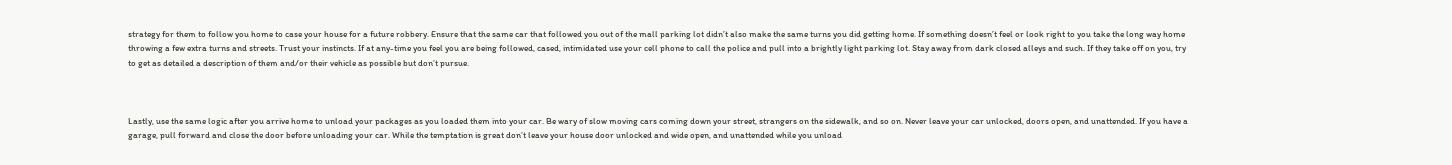strategy for them to follow you home to case your house for a future robbery. Ensure that the same car that followed you out of the mall parking lot didn’t also make the same turns you did getting home. If something doesn’t feel or look right to you take the long way home throwing a few extra turns and streets. Trust your instincts. If at any-time you feel you are being followed, cased, intimidated use your cell phone to call the police and pull into a brightly light parking lot. Stay away from dark closed alleys and such. If they take off on you, try to get as detailed a description of them and/or their vehicle as possible but don’t pursue.



Lastly, use the same logic after you arrive home to unload your packages as you loaded them into your car. Be wary of slow moving cars coming down your street, strangers on the sidewalk, and so on. Never leave your car unlocked, doors open, and unattended. If you have a garage, pull forward and close the door before unloading your car. While the temptation is great don’t leave your house door unlocked and wide open, and unattended while you unload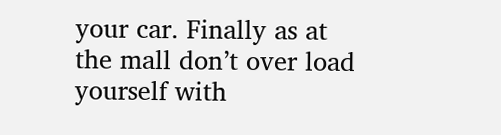your car. Finally as at the mall don’t over load yourself with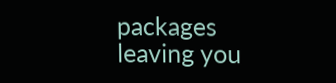packages leaving you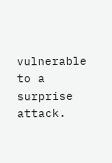vulnerable to a surprise attack.